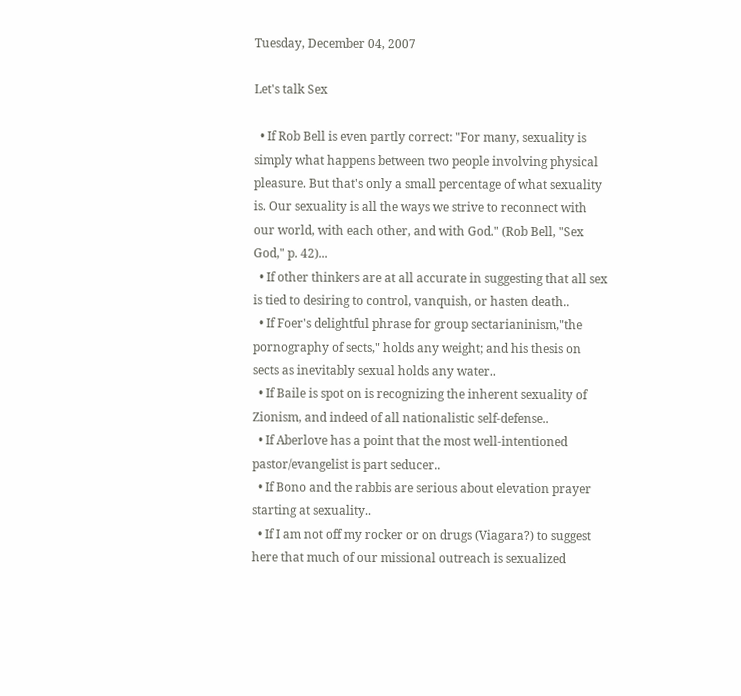Tuesday, December 04, 2007

Let's talk Sex

  • If Rob Bell is even partly correct: "For many, sexuality is simply what happens between two people involving physical pleasure. But that's only a small percentage of what sexuality is. Our sexuality is all the ways we strive to reconnect with our world, with each other, and with God." (Rob Bell, "Sex God," p. 42)...
  • If other thinkers are at all accurate in suggesting that all sex is tied to desiring to control, vanquish, or hasten death..
  • If Foer's delightful phrase for group sectarianinism,"the pornography of sects," holds any weight; and his thesis on sects as inevitably sexual holds any water..
  • If Baile is spot on is recognizing the inherent sexuality of Zionism, and indeed of all nationalistic self-defense..
  • If Aberlove has a point that the most well-intentioned pastor/evangelist is part seducer..
  • If Bono and the rabbis are serious about elevation prayer starting at sexuality..
  • If I am not off my rocker or on drugs (Viagara?) to suggest here that much of our missional outreach is sexualized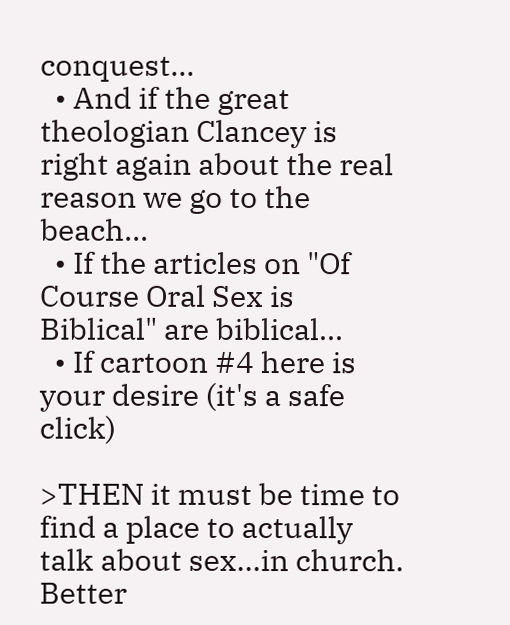conquest...
  • And if the great theologian Clancey is right again about the real reason we go to the beach...
  • If the articles on "Of Course Oral Sex is Biblical" are biblical...
  • If cartoon #4 here is your desire (it's a safe click)

>THEN it must be time to find a place to actually talk about sex...in church. Better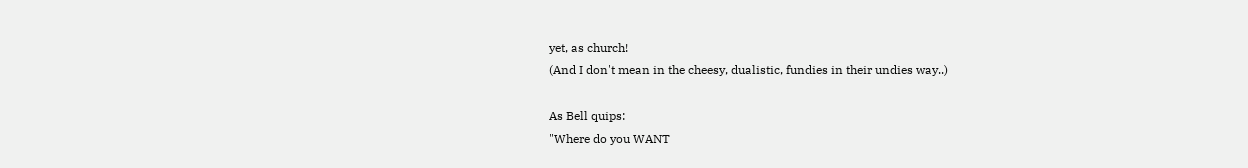yet, as church!
(And I don't mean in the cheesy, dualistic, fundies in their undies way..)

As Bell quips:
"Where do you WANT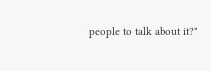people to talk about it?"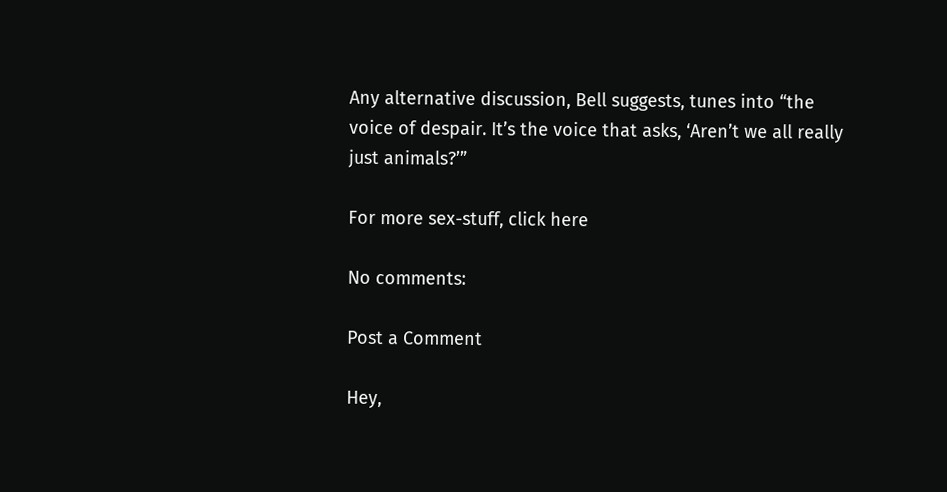Any alternative discussion, Bell suggests, tunes into “the voice of despair. It’s the voice that asks, ‘Aren’t we all really just animals?’”

For more sex-stuff, click here

No comments:

Post a Comment

Hey,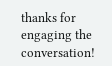thanks for engaging the conversation!